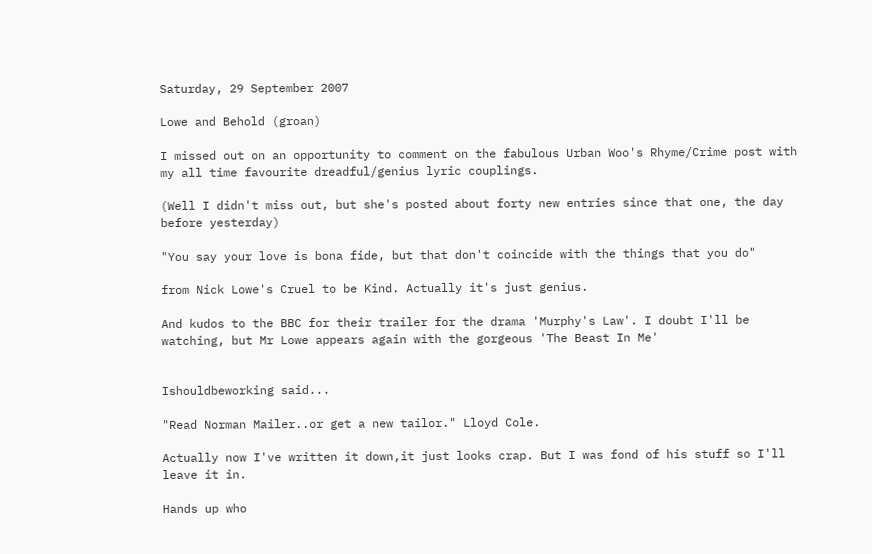Saturday, 29 September 2007

Lowe and Behold (groan)

I missed out on an opportunity to comment on the fabulous Urban Woo's Rhyme/Crime post with my all time favourite dreadful/genius lyric couplings.

(Well I didn't miss out, but she's posted about forty new entries since that one, the day before yesterday)

"You say your love is bona fide, but that don't coincide with the things that you do"

from Nick Lowe's Cruel to be Kind. Actually it's just genius.

And kudos to the BBC for their trailer for the drama 'Murphy's Law'. I doubt I'll be watching, but Mr Lowe appears again with the gorgeous 'The Beast In Me'


Ishouldbeworking said...

"Read Norman Mailer..or get a new tailor." Lloyd Cole.

Actually now I've written it down,it just looks crap. But I was fond of his stuff so I'll leave it in.

Hands up who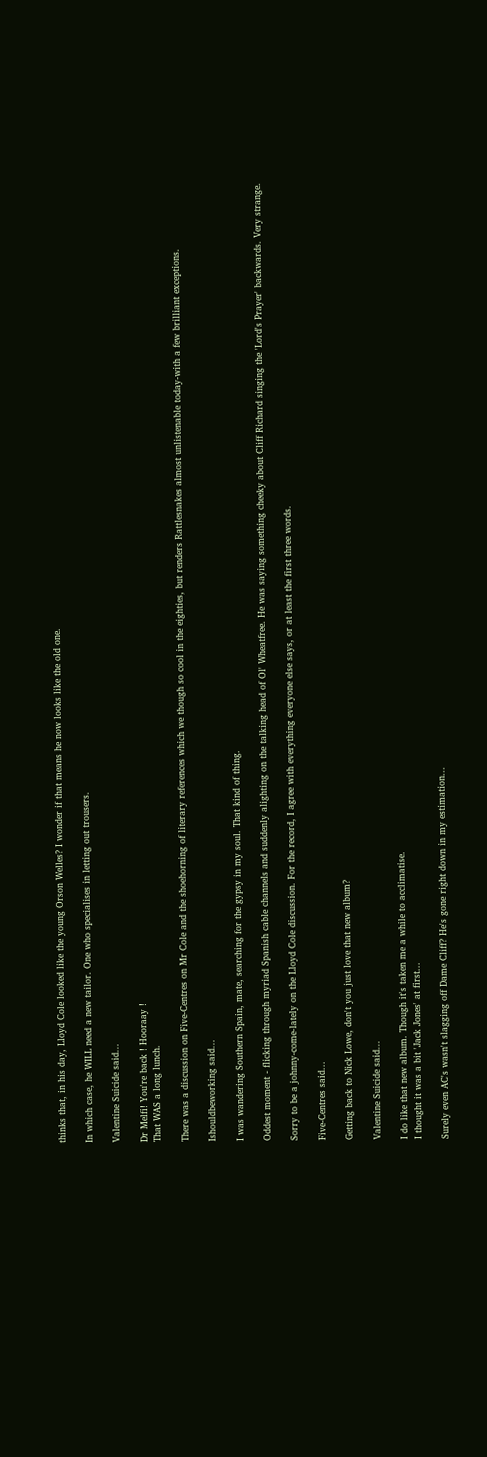thinks that, in his day, Lloyd Cole looked like the young Orson Welles? I wonder if that means he now looks like the old one.

In which case, he WILL need a new tailor. One who specialises in letting out trousers.

Valentine Suicide said...

Dr Melfi! You're back ! Hooraay !
That WAS a long lunch.

There was a discussion on Five-Centres on Mr Cole and the shoehorning of literary references which we though so cool in the eighties, but renders Rattlesnakes almost unlistenable today-with a few brilliant exceptions.

Ishouldbeworking said...

I was wandering Southern Spain, mate, searching for the gypsy in my soul. That kind of thing.

Oddest moment - flicking through myriad Spanish cable channels and suddenly alighting on the talking head of Ol' Wheatfree. He was saying something cheeky about Cliff Richard singing the 'Lord's Prayer' backwards. Very strange.

Sorry to be a johnny-come-lately on the Lloyd Cole discussion. For the record, I agree with everything everyone else says, or at least the first three words.

Five-Centres said...

Getting back to Nick Lowe, don't you just love that new album?

Valentine Suicide said...

I do like that new album. Though it's taken me a while to acclimatise.
I thought it was a bit 'Jack Jones' at first...

Surely even AC's wasn't slagging off Dame Cliff? He's gone right down in my estimation...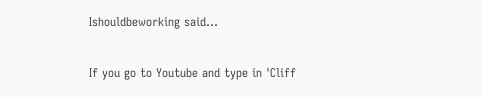Ishouldbeworking said...

If you go to Youtube and type in 'Cliff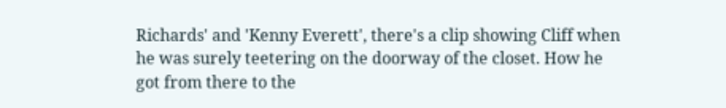Richards' and 'Kenny Everett', there's a clip showing Cliff when he was surely teetering on the doorway of the closet. How he got from there to the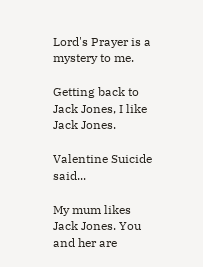Lord's Prayer is a mystery to me.

Getting back to Jack Jones, I like Jack Jones.

Valentine Suicide said...

My mum likes Jack Jones. You and her are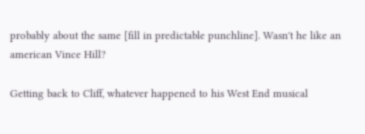probably about the same [fill in predictable punchline]. Wasn't he like an american Vince Hill?

Getting back to Cliff, whatever happened to his West End musical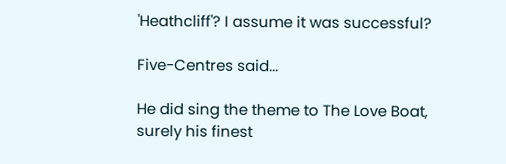'Heathcliff'? I assume it was successful?

Five-Centres said...

He did sing the theme to The Love Boat, surely his finest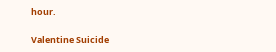hour.

Valentine Suicide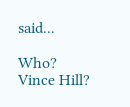said...

Who? Vince Hill?